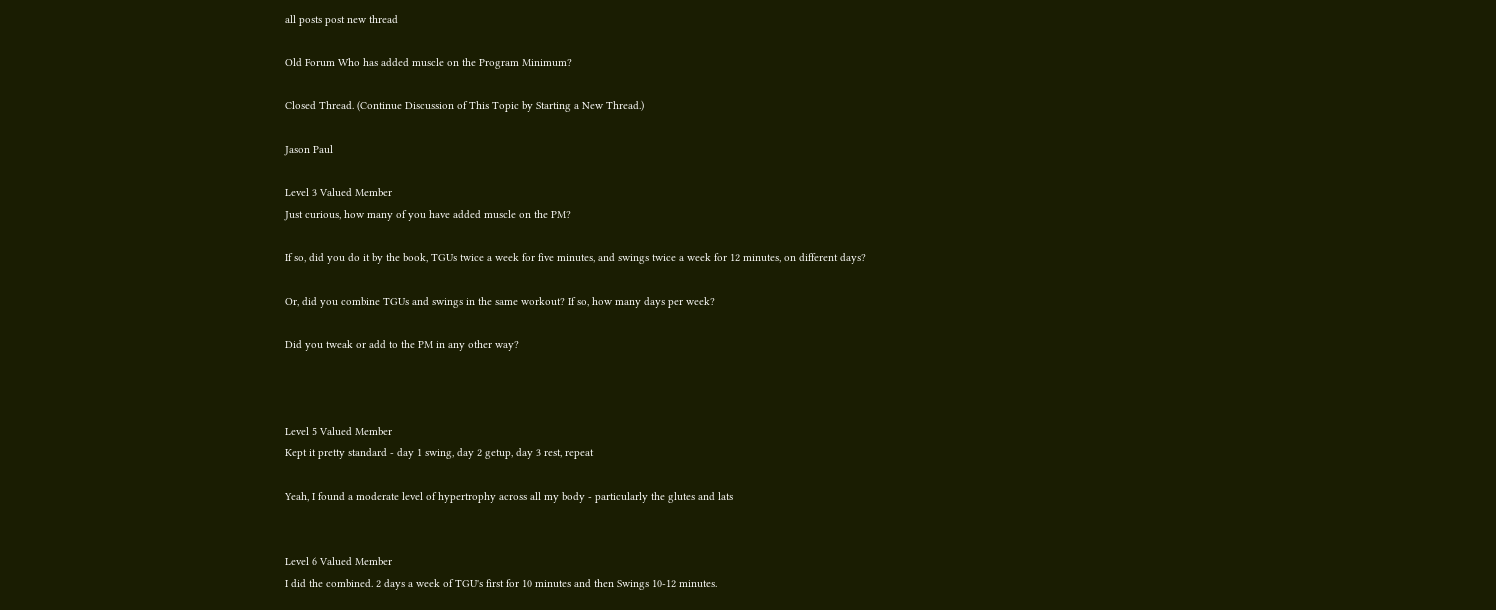all posts post new thread

Old Forum Who has added muscle on the Program Minimum?

Closed Thread. (Continue Discussion of This Topic by Starting a New Thread.)

Jason Paul

Level 3 Valued Member
Just curious, how many of you have added muscle on the PM?

If so, did you do it by the book, TGUs twice a week for five minutes, and swings twice a week for 12 minutes, on different days?

Or, did you combine TGUs and swings in the same workout? If so, how many days per week?

Did you tweak or add to the PM in any other way?



Level 5 Valued Member
Kept it pretty standard - day 1 swing, day 2 getup, day 3 rest, repeat

Yeah, I found a moderate level of hypertrophy across all my body - particularly the glutes and lats


Level 6 Valued Member
I did the combined. 2 days a week of TGU's first for 10 minutes and then Swings 10-12 minutes.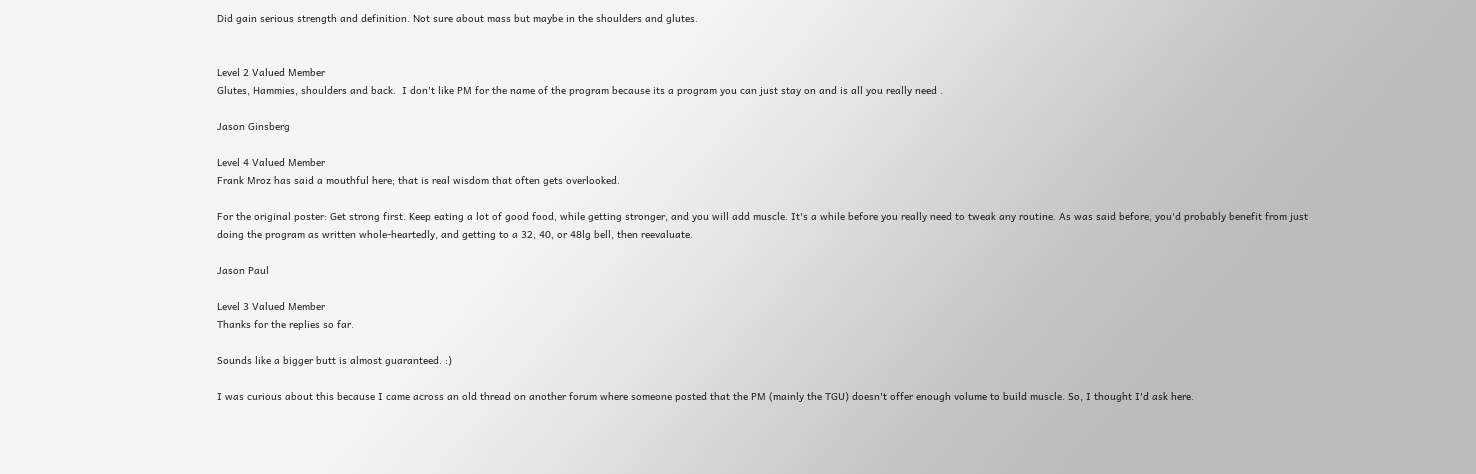Did gain serious strength and definition. Not sure about mass but maybe in the shoulders and glutes.


Level 2 Valued Member
Glutes, Hammies, shoulders and back.  I don't like PM for the name of the program because its a program you can just stay on and is all you really need .

Jason Ginsberg

Level 4 Valued Member
Frank Mroz has said a mouthful here; that is real wisdom that often gets overlooked.

For the original poster: Get strong first. Keep eating a lot of good food, while getting stronger, and you will add muscle. It's a while before you really need to tweak any routine. As was said before, you'd probably benefit from just doing the program as written whole-heartedly, and getting to a 32, 40, or 48lg bell, then reevaluate.

Jason Paul

Level 3 Valued Member
Thanks for the replies so far.

Sounds like a bigger butt is almost guaranteed. :)

I was curious about this because I came across an old thread on another forum where someone posted that the PM (mainly the TGU) doesn't offer enough volume to build muscle. So, I thought I'd ask here.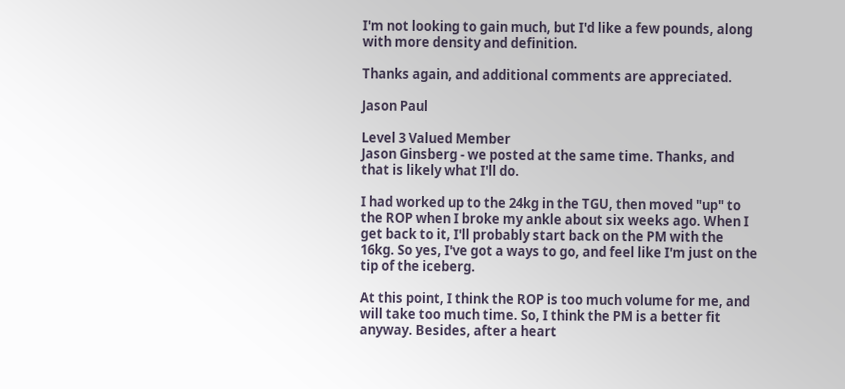I'm not looking to gain much, but I'd like a few pounds, along with more density and definition.

Thanks again, and additional comments are appreciated.

Jason Paul

Level 3 Valued Member
Jason Ginsberg - we posted at the same time. Thanks, and that is likely what I'll do.

I had worked up to the 24kg in the TGU, then moved "up" to the ROP when I broke my ankle about six weeks ago. When I get back to it, I'll probably start back on the PM with the 16kg. So yes, I've got a ways to go, and feel like I'm just on the tip of the iceberg.

At this point, I think the ROP is too much volume for me, and will take too much time. So, I think the PM is a better fit anyway. Besides, after a heart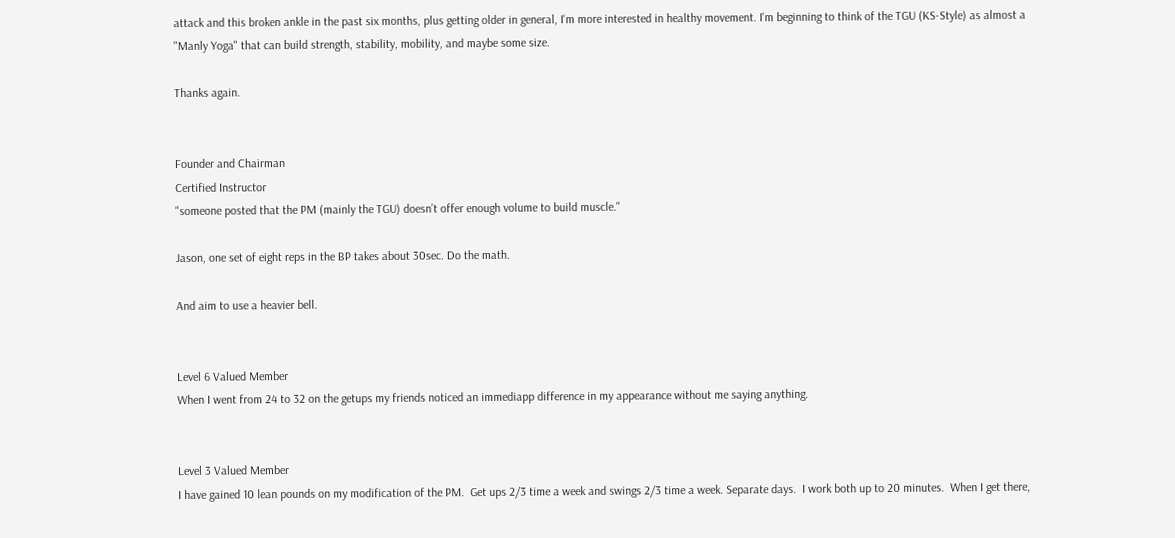attack and this broken ankle in the past six months, plus getting older in general, I'm more interested in healthy movement. I'm beginning to think of the TGU (KS-Style) as almost a "Manly Yoga" that can build strength, stability, mobility, and maybe some size.

Thanks again.


Founder and Chairman
Certified Instructor
"someone posted that the PM (mainly the TGU) doesn’t offer enough volume to build muscle."

Jason, one set of eight reps in the BP takes about 30sec. Do the math.

And aim to use a heavier bell.


Level 6 Valued Member
When I went from 24 to 32 on the getups my friends noticed an immediapp difference in my appearance without me saying anything.


Level 3 Valued Member
I have gained 10 lean pounds on my modification of the PM.  Get ups 2/3 time a week and swings 2/3 time a week. Separate days.  I work both up to 20 minutes.  When I get there,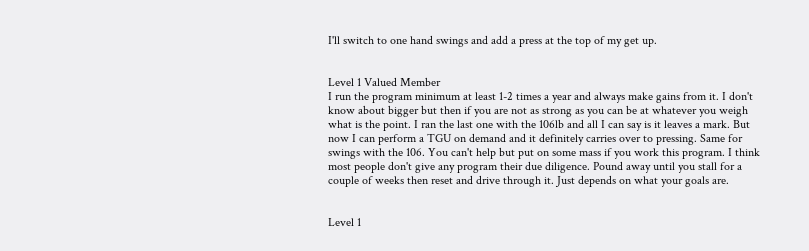I'll switch to one hand swings and add a press at the top of my get up.


Level 1 Valued Member
I run the program minimum at least 1-2 times a year and always make gains from it. I don't know about bigger but then if you are not as strong as you can be at whatever you weigh what is the point. I ran the last one with the 106lb and all I can say is it leaves a mark. But now I can perform a TGU on demand and it definitely carries over to pressing. Same for swings with the 106. You can't help but put on some mass if you work this program. I think most people don't give any program their due diligence. Pound away until you stall for a couple of weeks then reset and drive through it. Just depends on what your goals are.


Level 1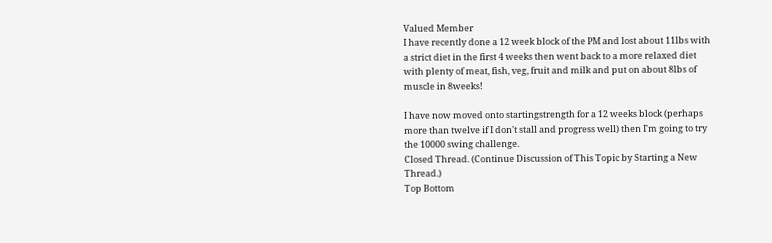Valued Member
I have recently done a 12 week block of the PM and lost about 11lbs with a strict diet in the first 4 weeks then went back to a more relaxed diet with plenty of meat, fish, veg, fruit and milk and put on about 8lbs of muscle in 8weeks!

I have now moved onto startingstrength for a 12 weeks block (perhaps more than twelve if I don't stall and progress well) then I'm going to try the 10000 swing challenge.
Closed Thread. (Continue Discussion of This Topic by Starting a New Thread.)
Top Bottom